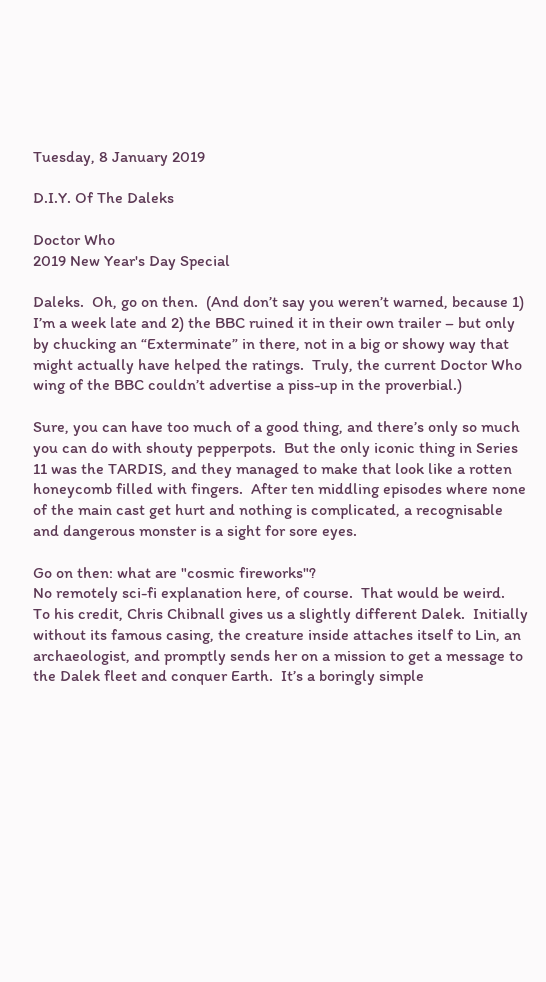Tuesday, 8 January 2019

D.I.Y. Of The Daleks

Doctor Who
2019 New Year's Day Special

Daleks.  Oh, go on then.  (And don’t say you weren’t warned, because 1) I’m a week late and 2) the BBC ruined it in their own trailer – but only by chucking an “Exterminate” in there, not in a big or showy way that might actually have helped the ratings.  Truly, the current Doctor Who wing of the BBC couldn’t advertise a piss-up in the proverbial.)

Sure, you can have too much of a good thing, and there’s only so much you can do with shouty pepperpots.  But the only iconic thing in Series 11 was the TARDIS, and they managed to make that look like a rotten honeycomb filled with fingers.  After ten middling episodes where none of the main cast get hurt and nothing is complicated, a recognisable and dangerous monster is a sight for sore eyes.

Go on then: what are "cosmic fireworks"?
No remotely sci-fi explanation here, of course.  That would be weird.
To his credit, Chris Chibnall gives us a slightly different Dalek.  Initially without its famous casing, the creature inside attaches itself to Lin, an archaeologist, and promptly sends her on a mission to get a message to the Dalek fleet and conquer Earth.  It’s a boringly simple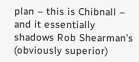plan – this is Chibnall – and it essentially shadows Rob Shearman’s (obviously superior)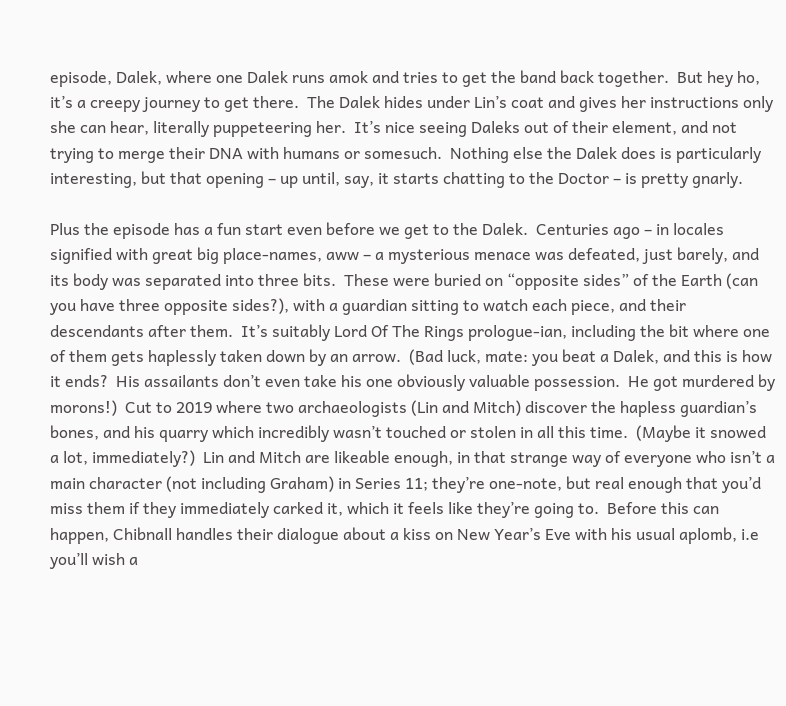episode, Dalek, where one Dalek runs amok and tries to get the band back together.  But hey ho, it’s a creepy journey to get there.  The Dalek hides under Lin’s coat and gives her instructions only she can hear, literally puppeteering her.  It’s nice seeing Daleks out of their element, and not trying to merge their DNA with humans or somesuch.  Nothing else the Dalek does is particularly interesting, but that opening – up until, say, it starts chatting to the Doctor – is pretty gnarly.

Plus the episode has a fun start even before we get to the Dalek.  Centuries ago – in locales signified with great big place-names, aww – a mysterious menace was defeated, just barely, and its body was separated into three bits.  These were buried on “opposite sides” of the Earth (can you have three opposite sides?), with a guardian sitting to watch each piece, and their descendants after them.  It’s suitably Lord Of The Rings prologue-ian, including the bit where one of them gets haplessly taken down by an arrow.  (Bad luck, mate: you beat a Dalek, and this is how it ends?  His assailants don’t even take his one obviously valuable possession.  He got murdered by morons!)  Cut to 2019 where two archaeologists (Lin and Mitch) discover the hapless guardian’s bones, and his quarry which incredibly wasn’t touched or stolen in all this time.  (Maybe it snowed a lot, immediately?)  Lin and Mitch are likeable enough, in that strange way of everyone who isn’t a main character (not including Graham) in Series 11; they’re one-note, but real enough that you’d miss them if they immediately carked it, which it feels like they’re going to.  Before this can happen, Chibnall handles their dialogue about a kiss on New Year’s Eve with his usual aplomb, i.e you’ll wish a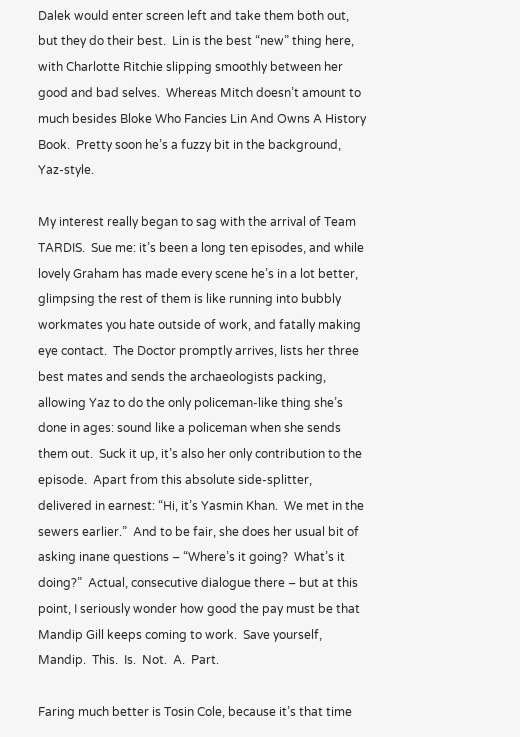Dalek would enter screen left and take them both out, but they do their best.  Lin is the best “new” thing here, with Charlotte Ritchie slipping smoothly between her good and bad selves.  Whereas Mitch doesn’t amount to much besides Bloke Who Fancies Lin And Owns A History Book.  Pretty soon he’s a fuzzy bit in the background, Yaz-style.

My interest really began to sag with the arrival of Team TARDIS.  Sue me: it’s been a long ten episodes, and while lovely Graham has made every scene he’s in a lot better, glimpsing the rest of them is like running into bubbly workmates you hate outside of work, and fatally making eye contact.  The Doctor promptly arrives, lists her three best mates and sends the archaeologists packing, allowing Yaz to do the only policeman-like thing she’s done in ages: sound like a policeman when she sends them out.  Suck it up, it’s also her only contribution to the episode.  Apart from this absolute side-splitter, delivered in earnest: “Hi, it’s Yasmin Khan.  We met in the sewers earlier.”  And to be fair, she does her usual bit of asking inane questions – “Where’s it going?  What’s it doing?”  Actual, consecutive dialogue there – but at this point, I seriously wonder how good the pay must be that Mandip Gill keeps coming to work.  Save yourself, Mandip.  This.  Is.  Not.  A.  Part.

Faring much better is Tosin Cole, because it’s that time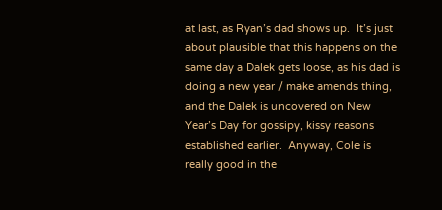at last, as Ryan’s dad shows up.  It’s just about plausible that this happens on the same day a Dalek gets loose, as his dad is doing a new year / make amends thing, and the Dalek is uncovered on New Year’s Day for gossipy, kissy reasons established earlier.  Anyway, Cole is really good in the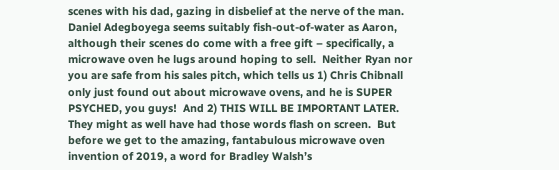scenes with his dad, gazing in disbelief at the nerve of the man.   Daniel Adegboyega seems suitably fish-out-of-water as Aaron, although their scenes do come with a free gift – specifically, a microwave oven he lugs around hoping to sell.  Neither Ryan nor you are safe from his sales pitch, which tells us 1) Chris Chibnall only just found out about microwave ovens, and he is SUPER PSYCHED, you guys!  And 2) THIS WILL BE IMPORTANT LATER.  They might as well have had those words flash on screen.  But before we get to the amazing, fantabulous microwave oven invention of 2019, a word for Bradley Walsh’s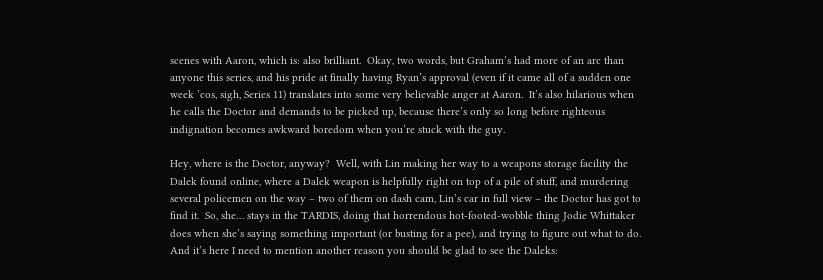scenes with Aaron, which is: also brilliant.  Okay, two words, but Graham’s had more of an arc than anyone this series, and his pride at finally having Ryan’s approval (even if it came all of a sudden one week ’cos, sigh, Series 11) translates into some very believable anger at Aaron.  It’s also hilarious when he calls the Doctor and demands to be picked up, because there’s only so long before righteous indignation becomes awkward boredom when you’re stuck with the guy.

Hey, where is the Doctor, anyway?  Well, with Lin making her way to a weapons storage facility the Dalek found online, where a Dalek weapon is helpfully right on top of a pile of stuff, and murdering several policemen on the way – two of them on dash cam, Lin’s car in full view – the Doctor has got to find it.  So, she… stays in the TARDIS, doing that horrendous hot-footed-wobble thing Jodie Whittaker does when she’s saying something important (or busting for a pee), and trying to figure out what to do.  And it’s here I need to mention another reason you should be glad to see the Daleks: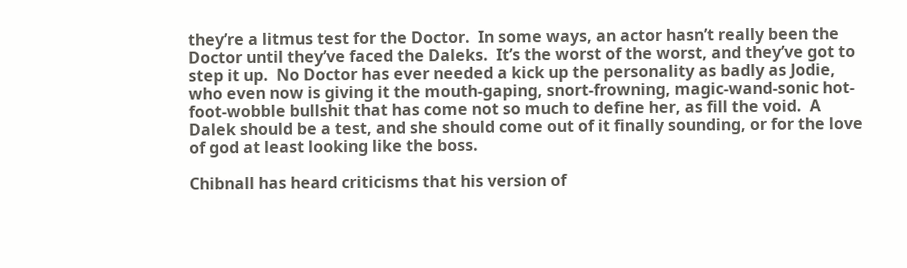they’re a litmus test for the Doctor.  In some ways, an actor hasn’t really been the Doctor until they’ve faced the Daleks.  It’s the worst of the worst, and they’ve got to step it up.  No Doctor has ever needed a kick up the personality as badly as Jodie, who even now is giving it the mouth-gaping, snort-frowning, magic-wand-sonic hot-foot-wobble bullshit that has come not so much to define her, as fill the void.  A Dalek should be a test, and she should come out of it finally sounding, or for the love of god at least looking like the boss.

Chibnall has heard criticisms that his version of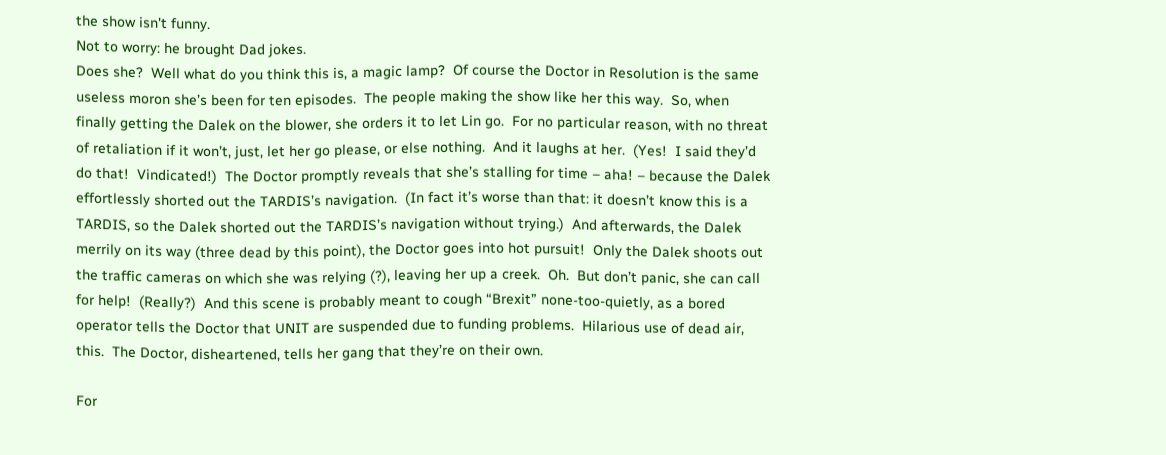the show isn't funny.
Not to worry: he brought Dad jokes.
Does she?  Well what do you think this is, a magic lamp?  Of course the Doctor in Resolution is the same useless moron she’s been for ten episodes.  The people making the show like her this way.  So, when finally getting the Dalek on the blower, she orders it to let Lin go.  For no particular reason, with no threat of retaliation if it won’t, just, let her go please, or else nothing.  And it laughs at her.  (Yes!  I said they’d do that!  Vindicated!)  The Doctor promptly reveals that she’s stalling for time – aha! – because the Dalek effortlessly shorted out the TARDIS’s navigation.  (In fact it’s worse than that: it doesn’t know this is a TARDIS, so the Dalek shorted out the TARDIS’s navigation without trying.)  And afterwards, the Dalek merrily on its way (three dead by this point), the Doctor goes into hot pursuit!  Only the Dalek shoots out the traffic cameras on which she was relying (?), leaving her up a creek.  Oh.  But don’t panic, she can call for help!  (Really?)  And this scene is probably meant to cough “Brexit” none-too-quietly, as a bored operator tells the Doctor that UNIT are suspended due to funding problems.  Hilarious use of dead air, this.  The Doctor, disheartened, tells her gang that they’re on their own.

For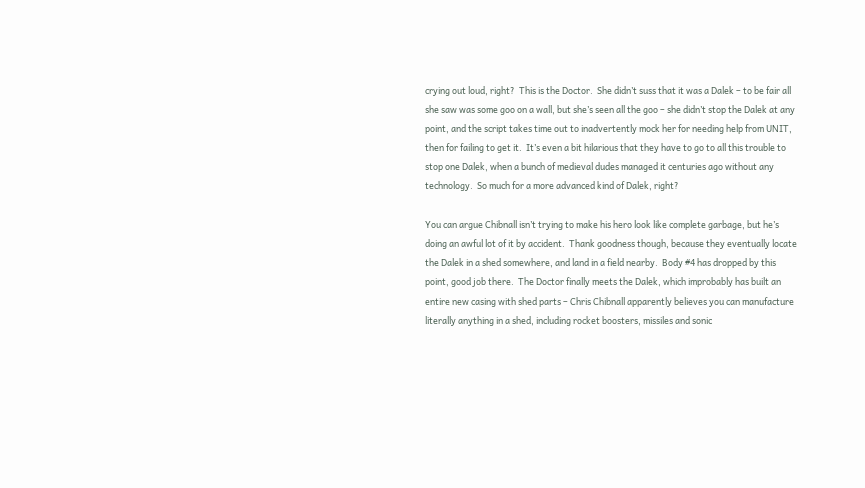crying out loud, right?  This is the Doctor.  She didn’t suss that it was a Dalek – to be fair all she saw was some goo on a wall, but she’s seen all the goo – she didn’t stop the Dalek at any point, and the script takes time out to inadvertently mock her for needing help from UNIT, then for failing to get it.  It’s even a bit hilarious that they have to go to all this trouble to stop one Dalek, when a bunch of medieval dudes managed it centuries ago without any technology.  So much for a more advanced kind of Dalek, right?

You can argue Chibnall isn’t trying to make his hero look like complete garbage, but he’s doing an awful lot of it by accident.  Thank goodness though, because they eventually locate the Dalek in a shed somewhere, and land in a field nearby.  Body #4 has dropped by this point, good job there.  The Doctor finally meets the Dalek, which improbably has built an entire new casing with shed parts – Chris Chibnall apparently believes you can manufacture literally anything in a shed, including rocket boosters, missiles and sonic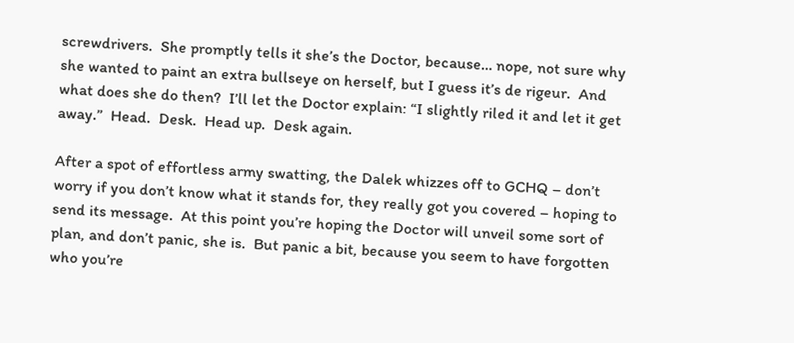screwdrivers.  She promptly tells it she’s the Doctor, because… nope, not sure why she wanted to paint an extra bullseye on herself, but I guess it’s de rigeur.  And what does she do then?  I’ll let the Doctor explain: “I slightly riled it and let it get away.”  Head.  Desk.  Head up.  Desk again.

After a spot of effortless army swatting, the Dalek whizzes off to GCHQ – don’t worry if you don’t know what it stands for, they really got you covered – hoping to send its message.  At this point you’re hoping the Doctor will unveil some sort of plan, and don’t panic, she is.  But panic a bit, because you seem to have forgotten who you’re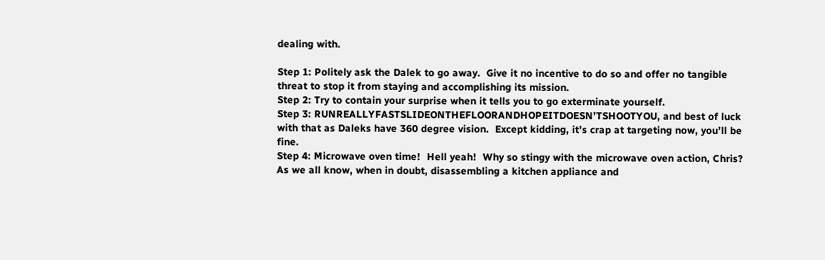dealing with.

Step 1: Politely ask the Dalek to go away.  Give it no incentive to do so and offer no tangible threat to stop it from staying and accomplishing its mission.
Step 2: Try to contain your surprise when it tells you to go exterminate yourself.
Step 3: RUNREALLYFASTSLIDEONTHEFLOORANDHOPEITDOESN’TSHOOTYOU, and best of luck with that as Daleks have 360 degree vision.  Except kidding, it’s crap at targeting now, you’ll be fine.
Step 4: Microwave oven time!  Hell yeah!  Why so stingy with the microwave oven action, Chris?  As we all know, when in doubt, disassembling a kitchen appliance and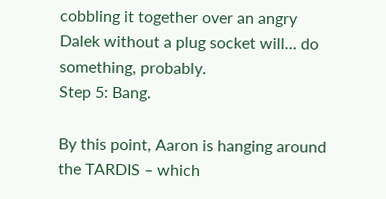cobbling it together over an angry Dalek without a plug socket will… do something, probably.
Step 5: Bang.

By this point, Aaron is hanging around the TARDIS – which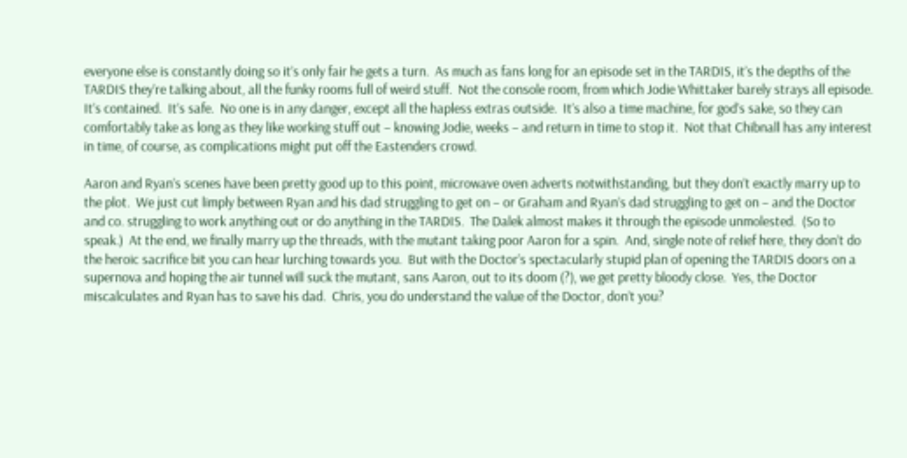everyone else is constantly doing so it’s only fair he gets a turn.  As much as fans long for an episode set in the TARDIS, it’s the depths of the TARDIS they’re talking about, all the funky rooms full of weird stuff.  Not the console room, from which Jodie Whittaker barely strays all episode.  It’s contained.  It’s safe.  No one is in any danger, except all the hapless extras outside.  It’s also a time machine, for god’s sake, so they can comfortably take as long as they like working stuff out – knowing Jodie, weeks – and return in time to stop it.  Not that Chibnall has any interest in time, of course, as complications might put off the Eastenders crowd.

Aaron and Ryan’s scenes have been pretty good up to this point, microwave oven adverts notwithstanding, but they don’t exactly marry up to the plot.  We just cut limply between Ryan and his dad struggling to get on – or Graham and Ryan’s dad struggling to get on – and the Doctor and co. struggling to work anything out or do anything in the TARDIS.  The Dalek almost makes it through the episode unmolested.  (So to speak.)  At the end, we finally marry up the threads, with the mutant taking poor Aaron for a spin.  And, single note of relief here, they don’t do the heroic sacrifice bit you can hear lurching towards you.  But with the Doctor’s spectacularly stupid plan of opening the TARDIS doors on a supernova and hoping the air tunnel will suck the mutant, sans Aaron, out to its doom (?), we get pretty bloody close.  Yes, the Doctor miscalculates and Ryan has to save his dad.  Chris, you do understand the value of the Doctor, don’t you?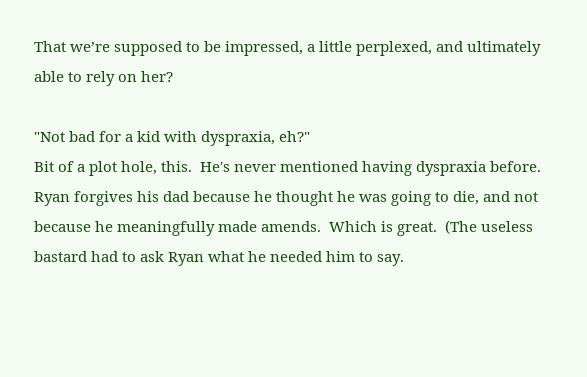That we’re supposed to be impressed, a little perplexed, and ultimately able to rely on her?

"Not bad for a kid with dyspraxia, eh?"
Bit of a plot hole, this.  He's never mentioned having dyspraxia before.
Ryan forgives his dad because he thought he was going to die, and not because he meaningfully made amends.  Which is great.  (The useless bastard had to ask Ryan what he needed him to say.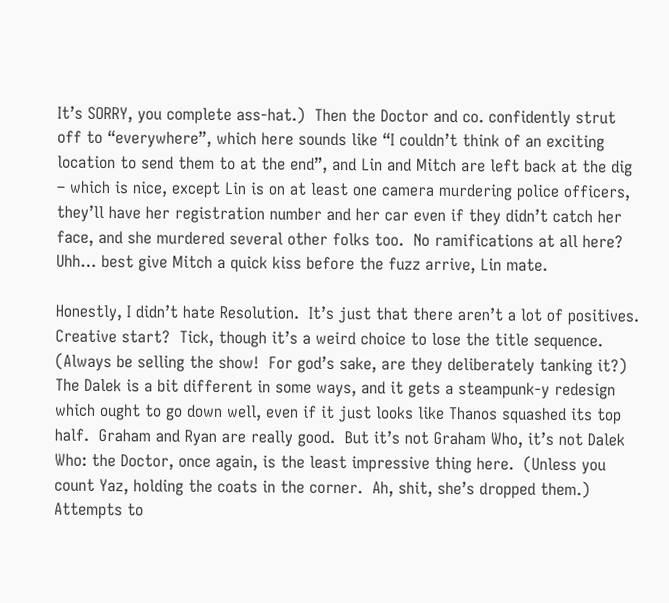It’s SORRY, you complete ass-hat.)  Then the Doctor and co. confidently strut off to “everywhere”, which here sounds like “I couldn’t think of an exciting location to send them to at the end”, and Lin and Mitch are left back at the dig – which is nice, except Lin is on at least one camera murdering police officers, they’ll have her registration number and her car even if they didn’t catch her face, and she murdered several other folks too.  No ramifications at all here?  Uhh… best give Mitch a quick kiss before the fuzz arrive, Lin mate.

Honestly, I didn’t hate Resolution.  It’s just that there aren’t a lot of positives.  Creative start?  Tick, though it’s a weird choice to lose the title sequence.  (Always be selling the show!  For god’s sake, are they deliberately tanking it?)  The Dalek is a bit different in some ways, and it gets a steampunk-y redesign which ought to go down well, even if it just looks like Thanos squashed its top half.  Graham and Ryan are really good.  But it’s not Graham Who, it’s not Dalek Who: the Doctor, once again, is the least impressive thing here.  (Unless you count Yaz, holding the coats in the corner.  Ah, shit, she’s dropped them.)  Attempts to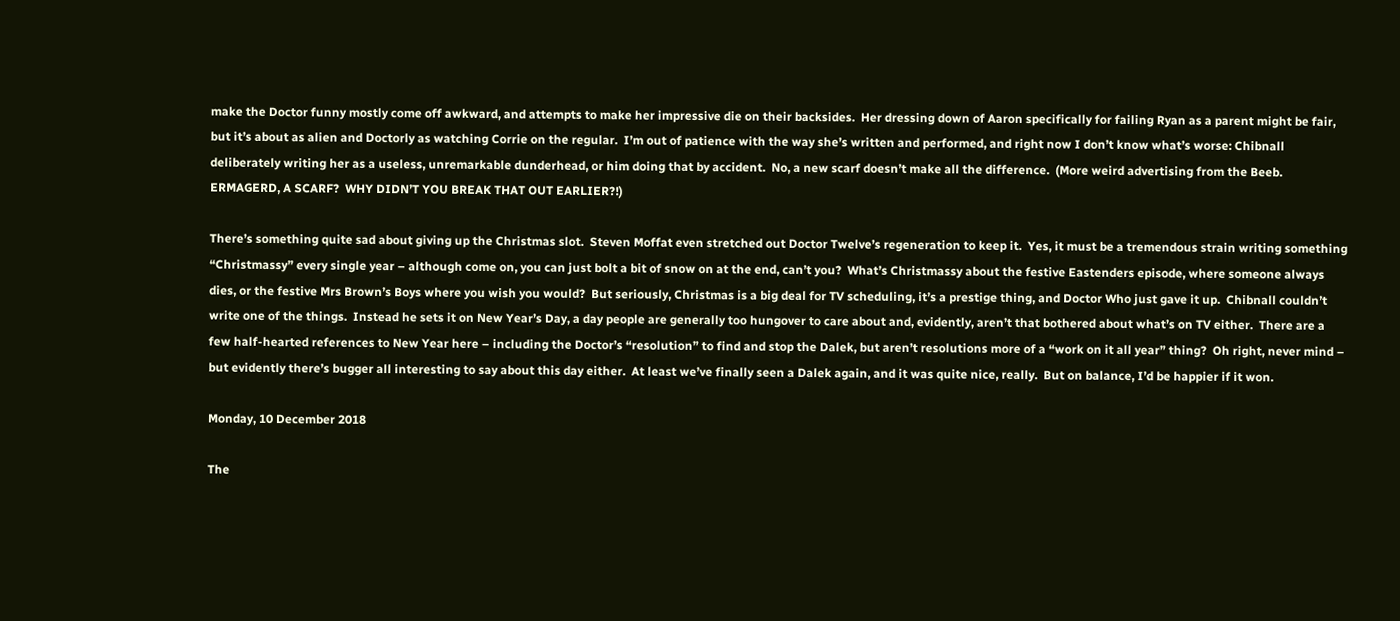make the Doctor funny mostly come off awkward, and attempts to make her impressive die on their backsides.  Her dressing down of Aaron specifically for failing Ryan as a parent might be fair, but it’s about as alien and Doctorly as watching Corrie on the regular.  I’m out of patience with the way she’s written and performed, and right now I don’t know what’s worse: Chibnall deliberately writing her as a useless, unremarkable dunderhead, or him doing that by accident.  No, a new scarf doesn’t make all the difference.  (More weird advertising from the Beeb.  ERMAGERD, A SCARF?  WHY DIDN’T YOU BREAK THAT OUT EARLIER?!)

There’s something quite sad about giving up the Christmas slot.  Steven Moffat even stretched out Doctor Twelve’s regeneration to keep it.  Yes, it must be a tremendous strain writing something “Christmassy” every single year – although come on, you can just bolt a bit of snow on at the end, can’t you?  What’s Christmassy about the festive Eastenders episode, where someone always dies, or the festive Mrs Brown’s Boys where you wish you would?  But seriously, Christmas is a big deal for TV scheduling, it’s a prestige thing, and Doctor Who just gave it up.  Chibnall couldn’t write one of the things.  Instead he sets it on New Year’s Day, a day people are generally too hungover to care about and, evidently, aren’t that bothered about what’s on TV either.  There are a few half-hearted references to New Year here – including the Doctor’s “resolution” to find and stop the Dalek, but aren’t resolutions more of a “work on it all year” thing?  Oh right, never mind – but evidently there’s bugger all interesting to say about this day either.  At least we’ve finally seen a Dalek again, and it was quite nice, really.  But on balance, I’d be happier if it won.

Monday, 10 December 2018

The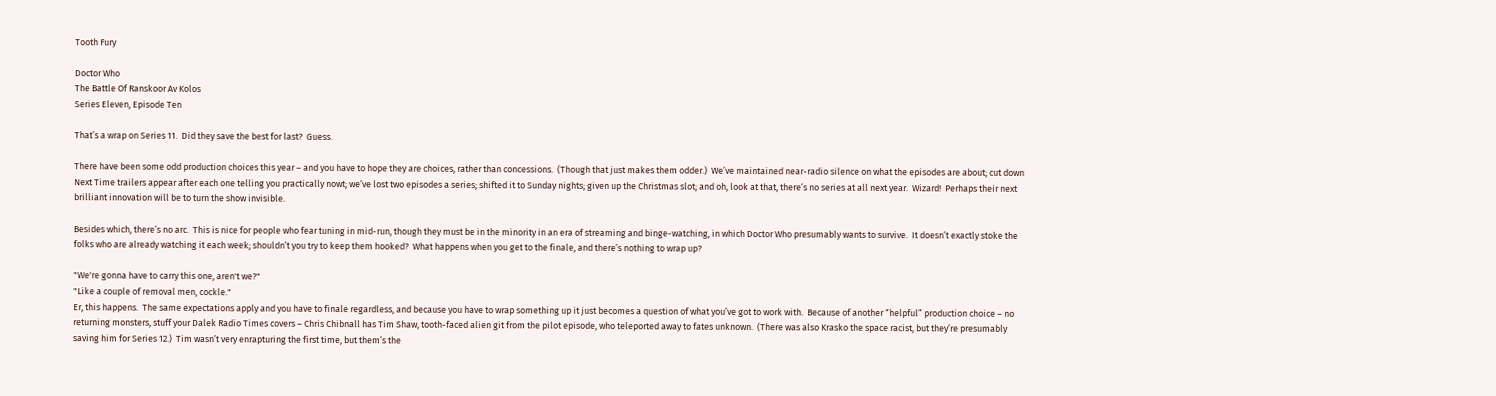Tooth Fury

Doctor Who
The Battle Of Ranskoor Av Kolos
Series Eleven, Episode Ten

That’s a wrap on Series 11.  Did they save the best for last?  Guess.

There have been some odd production choices this year – and you have to hope they are choices, rather than concessions.  (Though that just makes them odder.)  We’ve maintained near-radio silence on what the episodes are about; cut down Next Time trailers appear after each one telling you practically nowt; we’ve lost two episodes a series; shifted it to Sunday nights; given up the Christmas slot; and oh, look at that, there’s no series at all next year.  Wizard!  Perhaps their next brilliant innovation will be to turn the show invisible.

Besides which, there’s no arc.  This is nice for people who fear tuning in mid-run, though they must be in the minority in an era of streaming and binge-watching, in which Doctor Who presumably wants to survive.  It doesn’t exactly stoke the folks who are already watching it each week; shouldn’t you try to keep them hooked?  What happens when you get to the finale, and there’s nothing to wrap up?

"We're gonna have to carry this one, aren't we?"
"Like a couple of removal men, cockle."
Er, this happens.  The same expectations apply and you have to finale regardless, and because you have to wrap something up it just becomes a question of what you’ve got to work with.  Because of another “helpful” production choice – no returning monsters, stuff your Dalek Radio Times covers – Chris Chibnall has Tim Shaw, tooth-faced alien git from the pilot episode, who teleported away to fates unknown.  (There was also Krasko the space racist, but they’re presumably saving him for Series 12.)  Tim wasn’t very enrapturing the first time, but them’s the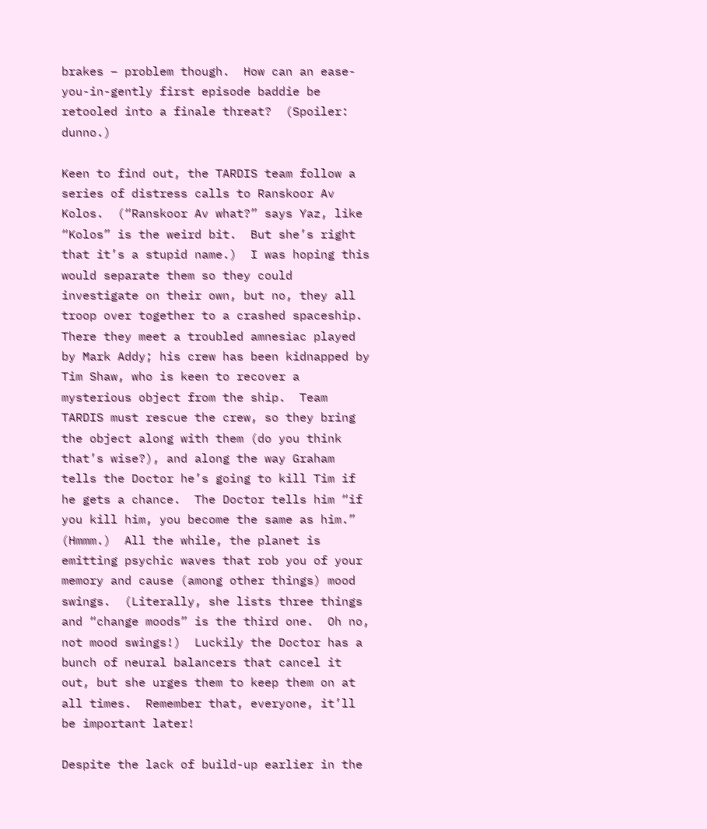brakes – problem though.  How can an ease-you-in-gently first episode baddie be retooled into a finale threat?  (Spoiler: dunno.)

Keen to find out, the TARDIS team follow a series of distress calls to Ranskoor Av Kolos.  (“Ranskoor Av what?” says Yaz, like “Kolos” is the weird bit.  But she’s right that it’s a stupid name.)  I was hoping this would separate them so they could investigate on their own, but no, they all troop over together to a crashed spaceship.  There they meet a troubled amnesiac played by Mark Addy; his crew has been kidnapped by Tim Shaw, who is keen to recover a mysterious object from the ship.  Team TARDIS must rescue the crew, so they bring the object along with them (do you think that’s wise?), and along the way Graham tells the Doctor he’s going to kill Tim if he gets a chance.  The Doctor tells him “if you kill him, you become the same as him.”  (Hmmm.)  All the while, the planet is emitting psychic waves that rob you of your memory and cause (among other things) mood swings.  (Literally, she lists three things and “change moods” is the third one.  Oh no, not mood swings!)  Luckily the Doctor has a bunch of neural balancers that cancel it out, but she urges them to keep them on at all times.  Remember that, everyone, it’ll be important later!

Despite the lack of build-up earlier in the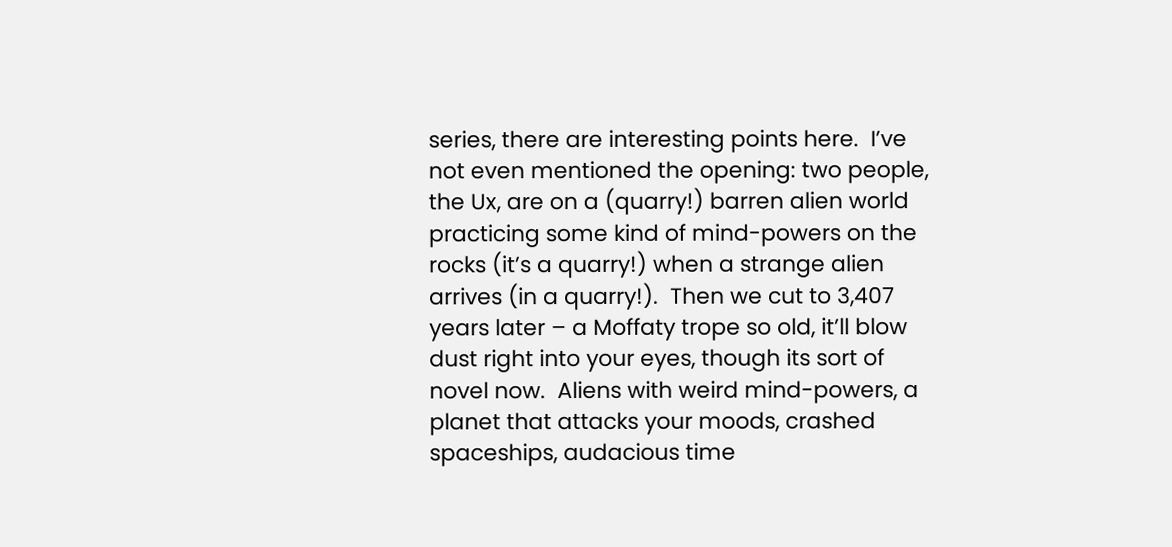series, there are interesting points here.  I’ve not even mentioned the opening: two people, the Ux, are on a (quarry!) barren alien world practicing some kind of mind-powers on the rocks (it’s a quarry!) when a strange alien arrives (in a quarry!).  Then we cut to 3,407 years later – a Moffaty trope so old, it’ll blow dust right into your eyes, though its sort of novel now.  Aliens with weird mind-powers, a planet that attacks your moods, crashed spaceships, audacious time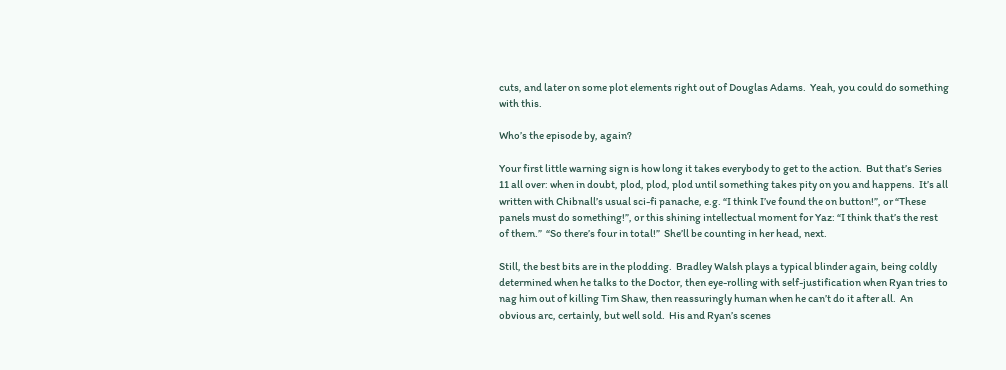cuts, and later on some plot elements right out of Douglas Adams.  Yeah, you could do something with this.

Who’s the episode by, again?

Your first little warning sign is how long it takes everybody to get to the action.  But that’s Series 11 all over: when in doubt, plod, plod, plod until something takes pity on you and happens.  It’s all written with Chibnall’s usual sci-fi panache, e.g. “I think I’ve found the on button!”, or “These panels must do something!”, or this shining intellectual moment for Yaz: “I think that’s the rest of them.”  “So there’s four in total!”  She’ll be counting in her head, next.

Still, the best bits are in the plodding.  Bradley Walsh plays a typical blinder again, being coldly determined when he talks to the Doctor, then eye-rolling with self-justification when Ryan tries to nag him out of killing Tim Shaw, then reassuringly human when he can’t do it after all.  An obvious arc, certainly, but well sold.  His and Ryan’s scenes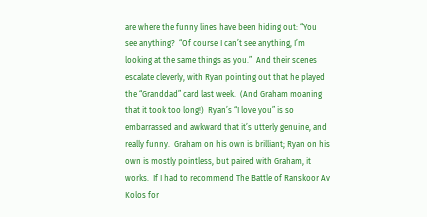are where the funny lines have been hiding out: “You see anything?  “Of course I can’t see anything, I’m looking at the same things as you.”  And their scenes escalate cleverly, with Ryan pointing out that he played the “Granddad” card last week.  (And Graham moaning that it took too long!)  Ryan’s “I love you” is so embarrassed and awkward that it’s utterly genuine, and really funny.  Graham on his own is brilliant; Ryan on his own is mostly pointless, but paired with Graham, it works.  If I had to recommend The Battle of Ranskoor Av Kolos for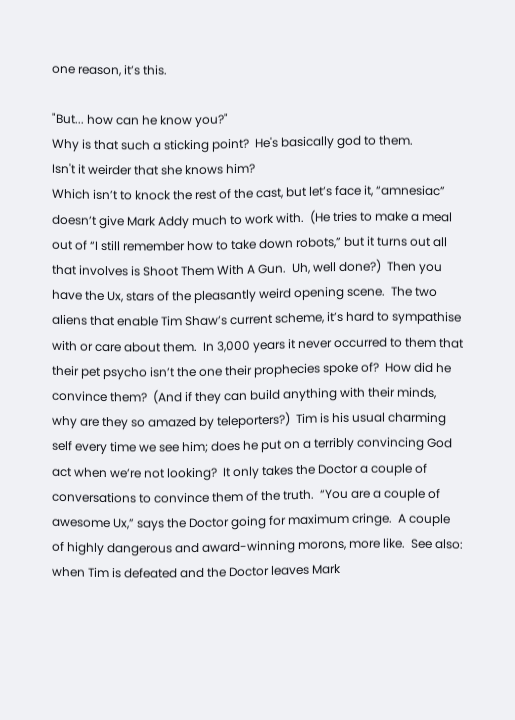one reason, it’s this.

"But... how can he know you?"
Why is that such a sticking point?  He's basically god to them.
Isn't it weirder that she knows him?
Which isn’t to knock the rest of the cast, but let’s face it, “amnesiac” doesn’t give Mark Addy much to work with.  (He tries to make a meal out of “I still remember how to take down robots,” but it turns out all that involves is Shoot Them With A Gun.  Uh, well done?)  Then you have the Ux, stars of the pleasantly weird opening scene.  The two aliens that enable Tim Shaw’s current scheme, it’s hard to sympathise with or care about them.  In 3,000 years it never occurred to them that their pet psycho isn’t the one their prophecies spoke of?  How did he convince them?  (And if they can build anything with their minds, why are they so amazed by teleporters?)  Tim is his usual charming self every time we see him; does he put on a terribly convincing God act when we’re not looking?  It only takes the Doctor a couple of conversations to convince them of the truth.  “You are a couple of awesome Ux,” says the Doctor going for maximum cringe.  A couple of highly dangerous and award-winning morons, more like.  See also: when Tim is defeated and the Doctor leaves Mark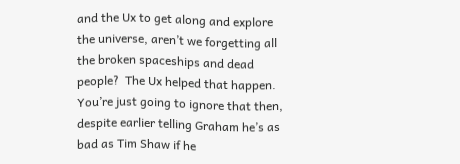and the Ux to get along and explore the universe, aren’t we forgetting all the broken spaceships and dead people?  The Ux helped that happen.  You’re just going to ignore that then, despite earlier telling Graham he’s as bad as Tim Shaw if he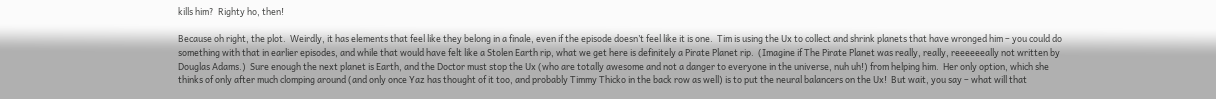kills him?  Righty ho, then!

Because oh right, the plot.  Weirdly, it has elements that feel like they belong in a finale, even if the episode doesn’t feel like it is one.  Tim is using the Ux to collect and shrink planets that have wronged him – you could do something with that in earlier episodes, and while that would have felt like a Stolen Earth rip, what we get here is definitely a Pirate Planet rip.  (Imagine if The Pirate Planet was really, really, reeeeeeally not written by Douglas Adams.)  Sure enough the next planet is Earth, and the Doctor must stop the Ux (who are totally awesome and not a danger to everyone in the universe, nuh uh!) from helping him.  Her only option, which she thinks of only after much clomping around (and only once Yaz has thought of it too, and probably Timmy Thicko in the back row as well) is to put the neural balancers on the Ux!  But wait, you say – what will that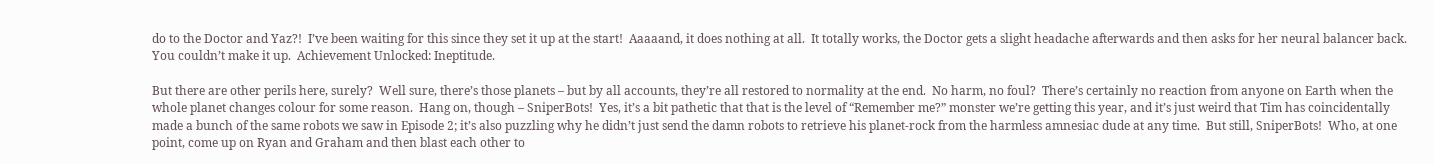do to the Doctor and Yaz?!  I’ve been waiting for this since they set it up at the start!  Aaaaand, it does nothing at all.  It totally works, the Doctor gets a slight headache afterwards and then asks for her neural balancer back.  You couldn’t make it up.  Achievement Unlocked: Ineptitude.

But there are other perils here, surely?  Well sure, there’s those planets – but by all accounts, they’re all restored to normality at the end.  No harm, no foul?  There’s certainly no reaction from anyone on Earth when the whole planet changes colour for some reason.  Hang on, though – SniperBots!  Yes, it’s a bit pathetic that that is the level of “Remember me?” monster we’re getting this year, and it’s just weird that Tim has coincidentally made a bunch of the same robots we saw in Episode 2; it’s also puzzling why he didn’t just send the damn robots to retrieve his planet-rock from the harmless amnesiac dude at any time.  But still, SniperBots!  Who, at one point, come up on Ryan and Graham and then blast each other to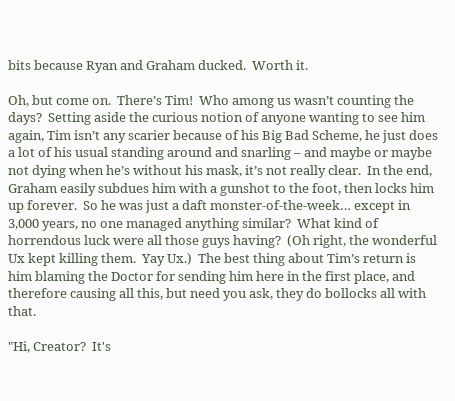bits because Ryan and Graham ducked.  Worth it.

Oh, but come on.  There’s Tim!  Who among us wasn’t counting the days?  Setting aside the curious notion of anyone wanting to see him again, Tim isn’t any scarier because of his Big Bad Scheme, he just does a lot of his usual standing around and snarling – and maybe or maybe not dying when he’s without his mask, it’s not really clear.  In the end, Graham easily subdues him with a gunshot to the foot, then locks him up forever.  So he was just a daft monster-of-the-week… except in 3,000 years, no one managed anything similar?  What kind of horrendous luck were all those guys having?  (Oh right, the wonderful Ux kept killing them.  Yay Ux.)  The best thing about Tim’s return is him blaming the Doctor for sending him here in the first place, and therefore causing all this, but need you ask, they do bollocks all with that.

"Hi, Creator?  It's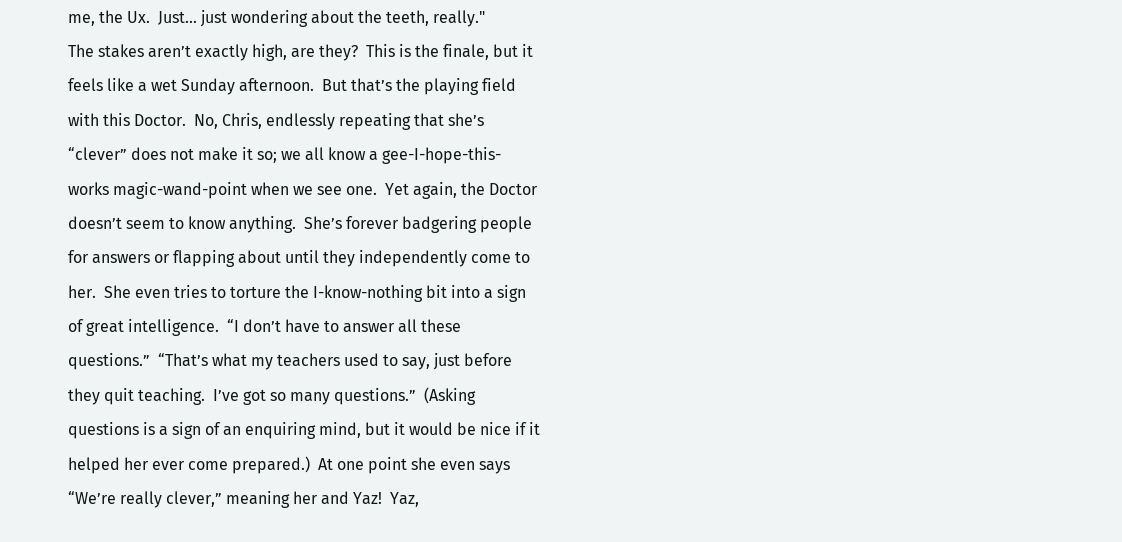me, the Ux.  Just... just wondering about the teeth, really."
The stakes aren’t exactly high, are they?  This is the finale, but it feels like a wet Sunday afternoon.  But that’s the playing field with this Doctor.  No, Chris, endlessly repeating that she’s “clever” does not make it so; we all know a gee-I-hope-this-works magic-wand-point when we see one.  Yet again, the Doctor doesn’t seem to know anything.  She’s forever badgering people for answers or flapping about until they independently come to her.  She even tries to torture the I-know-nothing bit into a sign of great intelligence.  “I don’t have to answer all these questions.”  “That’s what my teachers used to say, just before they quit teaching.  I’ve got so many questions.”  (Asking questions is a sign of an enquiring mind, but it would be nice if it helped her ever come prepared.)  At one point she even says “We’re really clever,” meaning her and Yaz!  Yaz,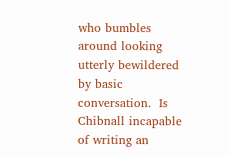who bumbles around looking utterly bewildered by basic conversation.  Is Chibnall incapable of writing an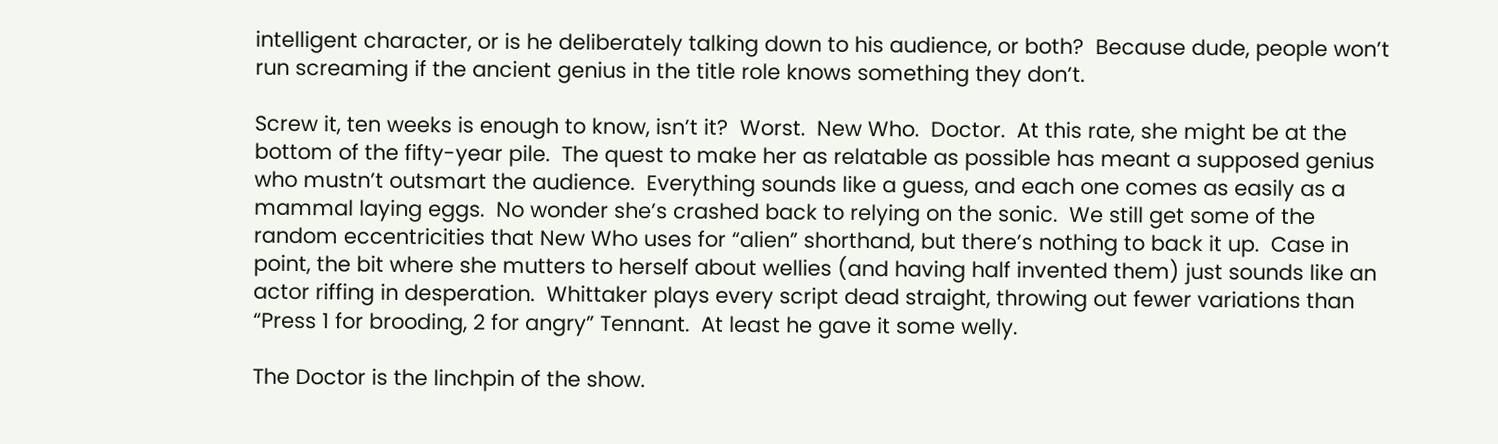intelligent character, or is he deliberately talking down to his audience, or both?  Because dude, people won’t run screaming if the ancient genius in the title role knows something they don’t.

Screw it, ten weeks is enough to know, isn’t it?  Worst.  New Who.  Doctor.  At this rate, she might be at the bottom of the fifty-year pile.  The quest to make her as relatable as possible has meant a supposed genius who mustn’t outsmart the audience.  Everything sounds like a guess, and each one comes as easily as a mammal laying eggs.  No wonder she’s crashed back to relying on the sonic.  We still get some of the random eccentricities that New Who uses for “alien” shorthand, but there’s nothing to back it up.  Case in point, the bit where she mutters to herself about wellies (and having half invented them) just sounds like an actor riffing in desperation.  Whittaker plays every script dead straight, throwing out fewer variations than “Press 1 for brooding, 2 for angry” Tennant.  At least he gave it some welly.

The Doctor is the linchpin of the show.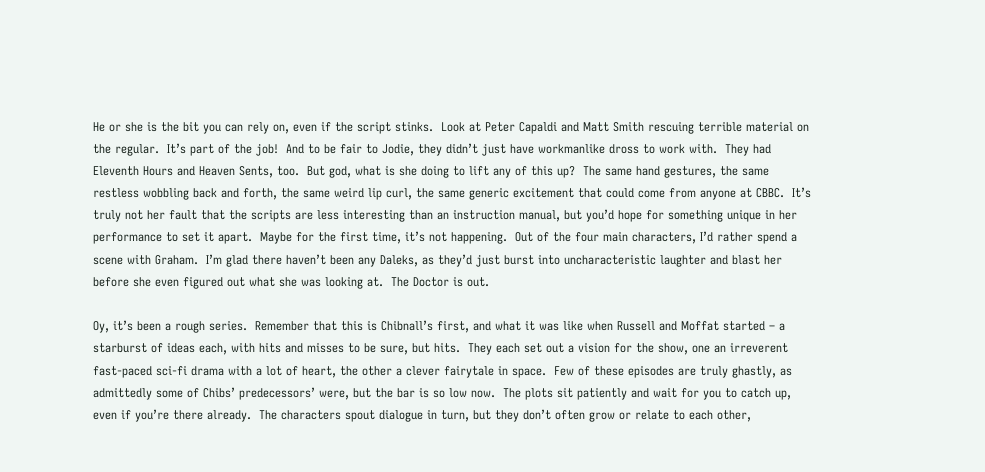He or she is the bit you can rely on, even if the script stinks.  Look at Peter Capaldi and Matt Smith rescuing terrible material on the regular.  It’s part of the job!  And to be fair to Jodie, they didn’t just have workmanlike dross to work with.  They had Eleventh Hours and Heaven Sents, too.  But god, what is she doing to lift any of this up?  The same hand gestures, the same restless wobbling back and forth, the same weird lip curl, the same generic excitement that could come from anyone at CBBC.  It’s truly not her fault that the scripts are less interesting than an instruction manual, but you’d hope for something unique in her performance to set it apart.  Maybe for the first time, it’s not happening.  Out of the four main characters, I’d rather spend a scene with Graham.  I’m glad there haven’t been any Daleks, as they’d just burst into uncharacteristic laughter and blast her before she even figured out what she was looking at.  The Doctor is out.

Oy, it’s been a rough series.  Remember that this is Chibnall’s first, and what it was like when Russell and Moffat started – a starburst of ideas each, with hits and misses to be sure, but hits.  They each set out a vision for the show, one an irreverent fast-paced sci-fi drama with a lot of heart, the other a clever fairytale in space.  Few of these episodes are truly ghastly, as admittedly some of Chibs’ predecessors’ were, but the bar is so low now.  The plots sit patiently and wait for you to catch up, even if you’re there already.  The characters spout dialogue in turn, but they don’t often grow or relate to each other,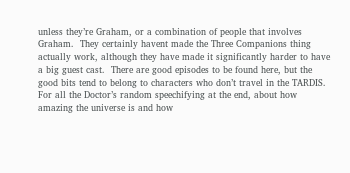unless they’re Graham, or a combination of people that involves Graham.  They certainly havent made the Three Companions thing actually work, although they have made it significantly harder to have a big guest cast.  There are good episodes to be found here, but the good bits tend to belong to characters who don’t travel in the TARDIS.  For all the Doctor’s random speechifying at the end, about how amazing the universe is and how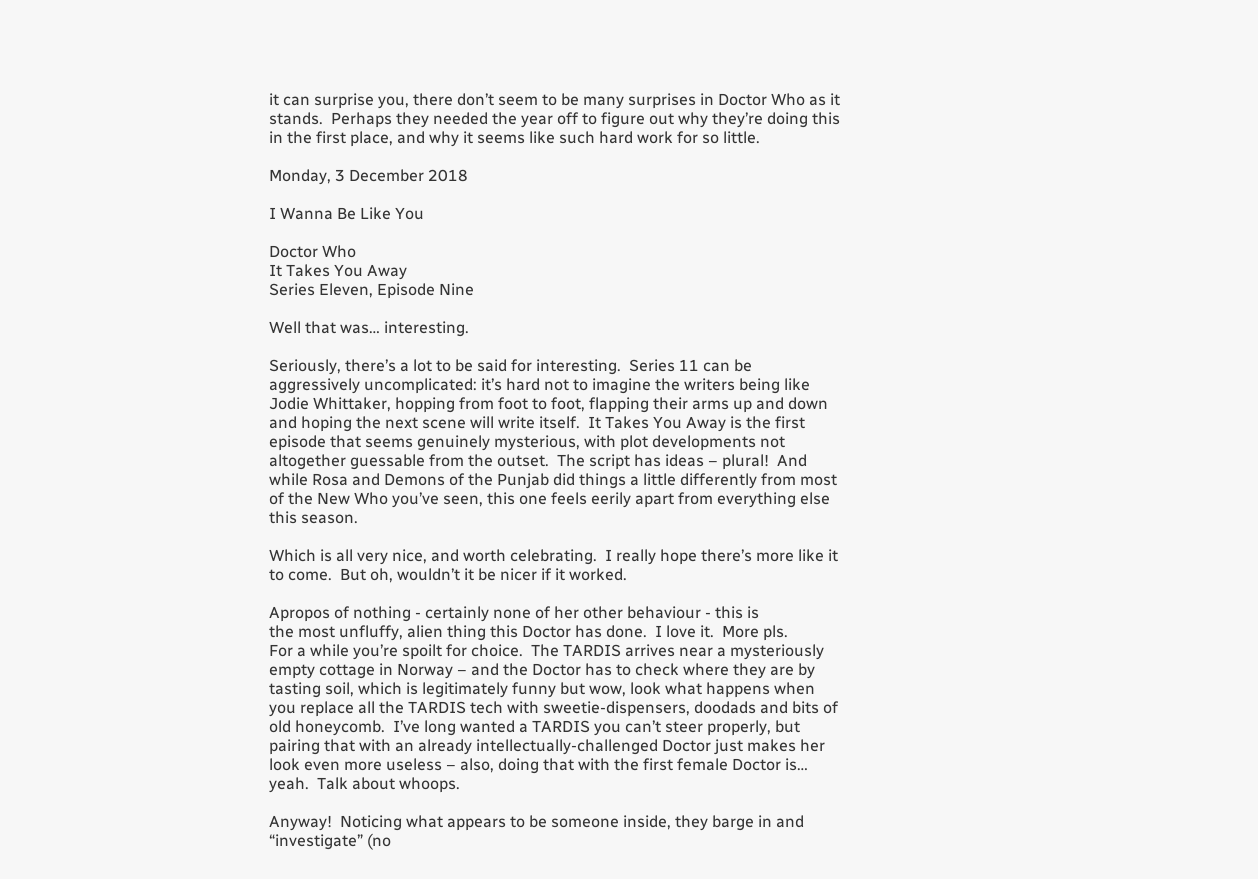it can surprise you, there don’t seem to be many surprises in Doctor Who as it stands.  Perhaps they needed the year off to figure out why they’re doing this in the first place, and why it seems like such hard work for so little.

Monday, 3 December 2018

I Wanna Be Like You

Doctor Who
It Takes You Away
Series Eleven, Episode Nine

Well that was… interesting.

Seriously, there’s a lot to be said for interesting.  Series 11 can be aggressively uncomplicated: it’s hard not to imagine the writers being like Jodie Whittaker, hopping from foot to foot, flapping their arms up and down and hoping the next scene will write itself.  It Takes You Away is the first episode that seems genuinely mysterious, with plot developments not altogether guessable from the outset.  The script has ideas – plural!  And while Rosa and Demons of the Punjab did things a little differently from most of the New Who you’ve seen, this one feels eerily apart from everything else this season.

Which is all very nice, and worth celebrating.  I really hope there’s more like it to come.  But oh, wouldn’t it be nicer if it worked.

Apropos of nothing - certainly none of her other behaviour - this is
the most unfluffy, alien thing this Doctor has done.  I love it.  More pls.
For a while you’re spoilt for choice.  The TARDIS arrives near a mysteriously empty cottage in Norway – and the Doctor has to check where they are by tasting soil, which is legitimately funny but wow, look what happens when you replace all the TARDIS tech with sweetie-dispensers, doodads and bits of old honeycomb.  I’ve long wanted a TARDIS you can’t steer properly, but pairing that with an already intellectually-challenged Doctor just makes her look even more useless – also, doing that with the first female Doctor is… yeah.  Talk about whoops.

Anyway!  Noticing what appears to be someone inside, they barge in and “investigate” (no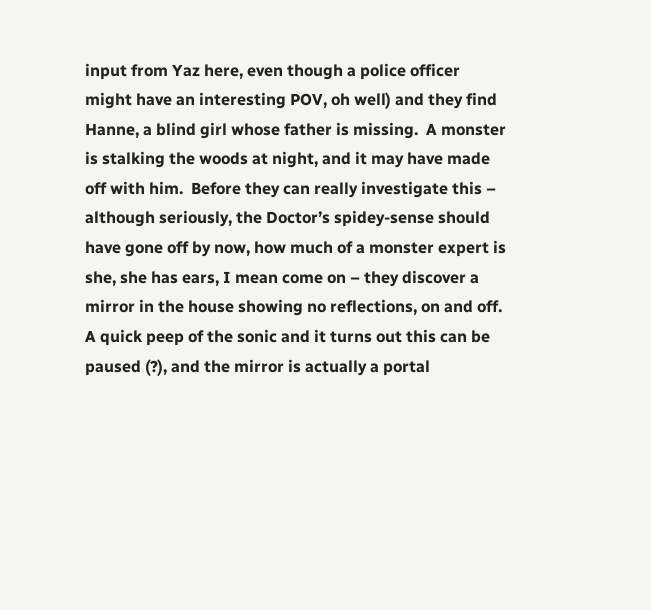input from Yaz here, even though a police officer might have an interesting POV, oh well) and they find Hanne, a blind girl whose father is missing.  A monster is stalking the woods at night, and it may have made off with him.  Before they can really investigate this – although seriously, the Doctor’s spidey-sense should have gone off by now, how much of a monster expert is she, she has ears, I mean come on – they discover a mirror in the house showing no reflections, on and off.  A quick peep of the sonic and it turns out this can be paused (?), and the mirror is actually a portal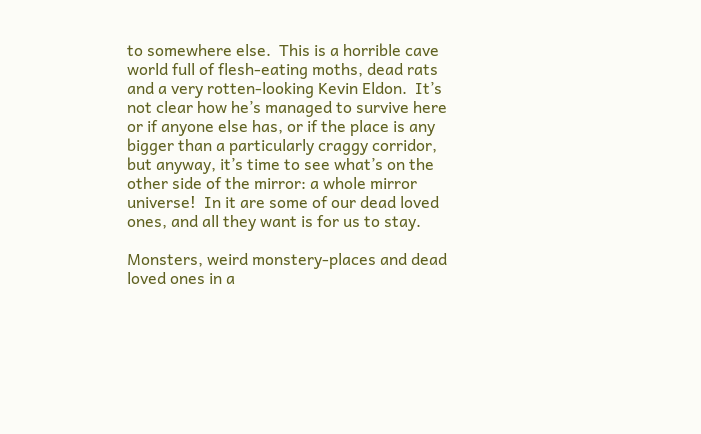to somewhere else.  This is a horrible cave world full of flesh-eating moths, dead rats and a very rotten-looking Kevin Eldon.  It’s not clear how he’s managed to survive here or if anyone else has, or if the place is any bigger than a particularly craggy corridor, but anyway, it’s time to see what’s on the other side of the mirror: a whole mirror universe!  In it are some of our dead loved ones, and all they want is for us to stay.

Monsters, weird monstery-places and dead loved ones in a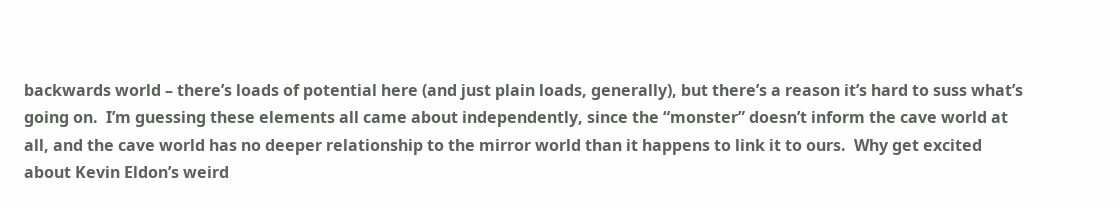backwards world – there’s loads of potential here (and just plain loads, generally), but there’s a reason it’s hard to suss what’s going on.  I’m guessing these elements all came about independently, since the “monster” doesn’t inform the cave world at all, and the cave world has no deeper relationship to the mirror world than it happens to link it to ours.  Why get excited about Kevin Eldon’s weird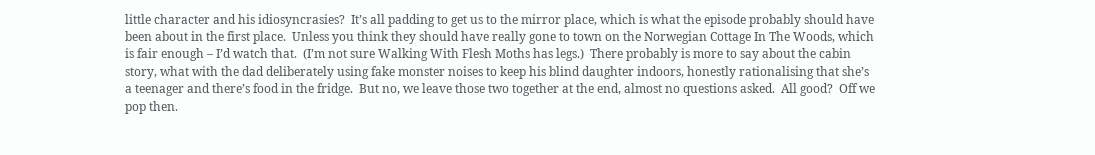little character and his idiosyncrasies?  It’s all padding to get us to the mirror place, which is what the episode probably should have been about in the first place.  Unless you think they should have really gone to town on the Norwegian Cottage In The Woods, which is fair enough – I’d watch that.  (I’m not sure Walking With Flesh Moths has legs.)  There probably is more to say about the cabin story, what with the dad deliberately using fake monster noises to keep his blind daughter indoors, honestly rationalising that she’s a teenager and there’s food in the fridge.  But no, we leave those two together at the end, almost no questions asked.  All good?  Off we pop then.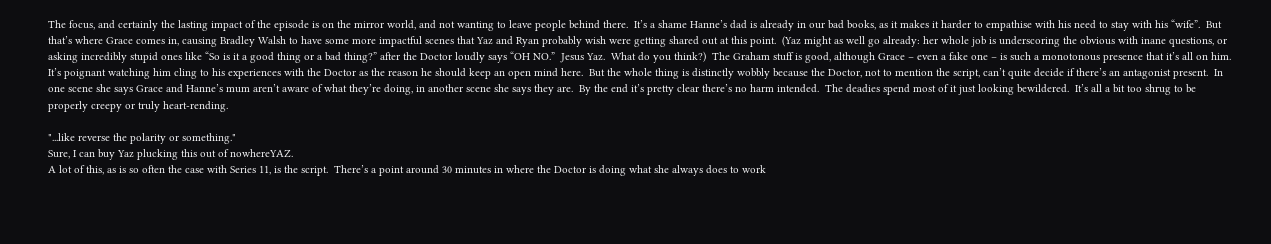The focus, and certainly the lasting impact of the episode is on the mirror world, and not wanting to leave people behind there.  It’s a shame Hanne’s dad is already in our bad books, as it makes it harder to empathise with his need to stay with his “wife”.  But that’s where Grace comes in, causing Bradley Walsh to have some more impactful scenes that Yaz and Ryan probably wish were getting shared out at this point.  (Yaz might as well go already: her whole job is underscoring the obvious with inane questions, or asking incredibly stupid ones like “So is it a good thing or a bad thing?” after the Doctor loudly says “OH NO.”  Jesus Yaz.  What do you think?)  The Graham stuff is good, although Grace – even a fake one – is such a monotonous presence that it’s all on him.  It’s poignant watching him cling to his experiences with the Doctor as the reason he should keep an open mind here.  But the whole thing is distinctly wobbly because the Doctor, not to mention the script, can’t quite decide if there’s an antagonist present.  In one scene she says Grace and Hanne’s mum aren’t aware of what they’re doing, in another scene she says they are.  By the end it’s pretty clear there’s no harm intended.  The deadies spend most of it just looking bewildered.  It’s all a bit too shrug to be properly creepy or truly heart-rending.

"...like reverse the polarity or something."
Sure, I can buy Yaz plucking this out of nowhereYAZ.
A lot of this, as is so often the case with Series 11, is the script.  There’s a point around 30 minutes in where the Doctor is doing what she always does to work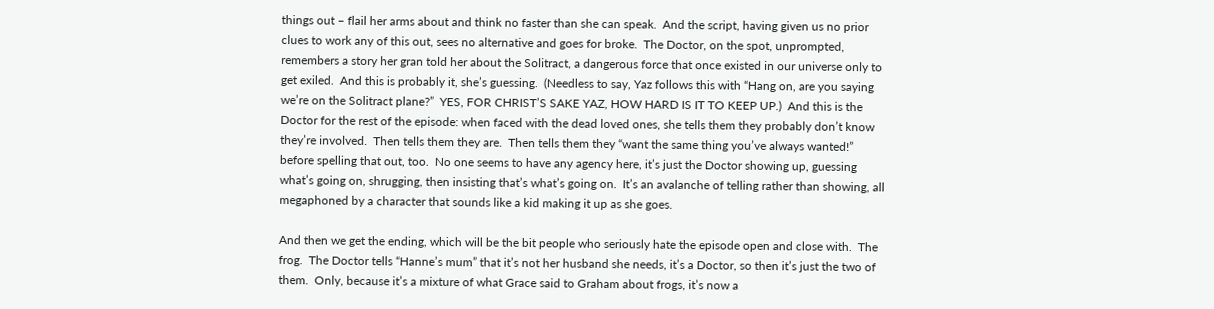things out – flail her arms about and think no faster than she can speak.  And the script, having given us no prior clues to work any of this out, sees no alternative and goes for broke.  The Doctor, on the spot, unprompted, remembers a story her gran told her about the Solitract, a dangerous force that once existed in our universe only to get exiled.  And this is probably it, she’s guessing.  (Needless to say, Yaz follows this with “Hang on, are you saying we’re on the Solitract plane?”  YES, FOR CHRIST’S SAKE YAZ, HOW HARD IS IT TO KEEP UP.)  And this is the Doctor for the rest of the episode: when faced with the dead loved ones, she tells them they probably don’t know they’re involved.  Then tells them they are.  Then tells them they “want the same thing you’ve always wanted!” before spelling that out, too.  No one seems to have any agency here, it’s just the Doctor showing up, guessing what’s going on, shrugging, then insisting that’s what’s going on.  It’s an avalanche of telling rather than showing, all megaphoned by a character that sounds like a kid making it up as she goes.

And then we get the ending, which will be the bit people who seriously hate the episode open and close with.  The frog.  The Doctor tells “Hanne’s mum” that it’s not her husband she needs, it’s a Doctor, so then it’s just the two of them.  Only, because it’s a mixture of what Grace said to Graham about frogs, it’s now a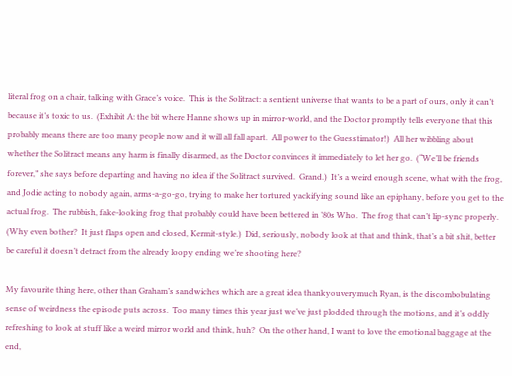literal frog on a chair, talking with Grace’s voice.  This is the Solitract: a sentient universe that wants to be a part of ours, only it can’t because it’s toxic to us.  (Exhibit A: the bit where Hanne shows up in mirror-world, and the Doctor promptly tells everyone that this probably means there are too many people now and it will all fall apart.  All power to the Guesstimator!)  All her wibbling about whether the Solitract means any harm is finally disarmed, as the Doctor convinces it immediately to let her go.  (“We’ll be friends forever,” she says before departing and having no idea if the Solitract survived.  Grand.)  It’s a weird enough scene, what with the frog, and Jodie acting to nobody again, arms-a-go-go, trying to make her tortured yackifying sound like an epiphany, before you get to the actual frog.  The rubbish, fake-looking frog that probably could have been bettered in ’80s Who.  The frog that can’t lip-sync properly.  (Why even bother?  It just flaps open and closed, Kermit-style.)  Did, seriously, nobody look at that and think, that’s a bit shit, better be careful it doesn’t detract from the already loopy ending we’re shooting here?

My favourite thing here, other than Graham’s sandwiches which are a great idea thankyouverymuch Ryan, is the discombobulating sense of weirdness the episode puts across.  Too many times this year just we’ve just plodded through the motions, and it’s oddly refreshing to look at stuff like a weird mirror world and think, huh?  On the other hand, I want to love the emotional baggage at the end,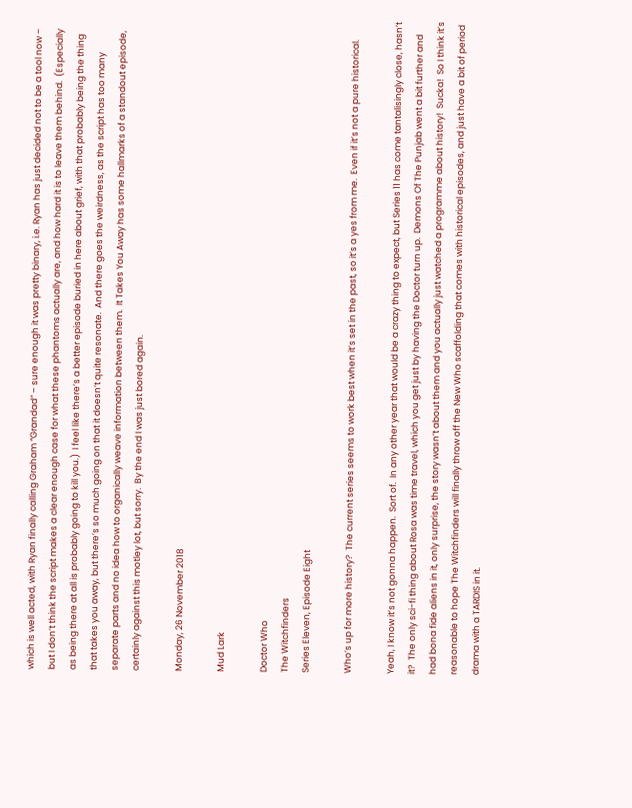which is well acted, with Ryan finally calling Graham “Grandad” – sure enough it was pretty binary, i.e. Ryan has just decided not to be a tool now – but I don’t think the script makes a clear enough case for what these phantoms actually are, and how hard it is to leave them behind.  (Especially as being there at all is probably going to kill you.)  I feel like there’s a better episode buried in here about grief, with that probably being the thing that takes you away, but there’s so much going on that it doesn’t quite resonate.  And there goes the weirdness, as the script has too many separate parts and no idea how to organically weave information between them.  It Takes You Away has some hallmarks of a standout episode, certainly against this motley lot, but sorry.  By the end I was just bored again.

Monday, 26 November 2018

Mud Lark

Doctor Who
The Witchfinders
Series Eleven, Episode Eight

Who’s up for more history?  The current series seems to work best when it’s set in the past, so it’s a yes from me.  Even if it’s not a pure historical.

Yeah, I know it’s not gonna happen.  Sort of.  In any other year that would be a crazy thing to expect, but Series 11 has come tantalisingly close, hasn’t it?  The only sci-fi thing about Rosa was time travel, which you get just by having the Doctor turn up.  Demons Of The Punjab went a bit further and had bona fide aliens in it, only surprise, the story wasn’t about them and you actually just watched a programme about history!  Sucka!  So I think it’s reasonable to hope The Witchfinders will finally throw off the New Who scaffolding that comes with historical episodes, and just have a bit of period drama with a TARDIS in it.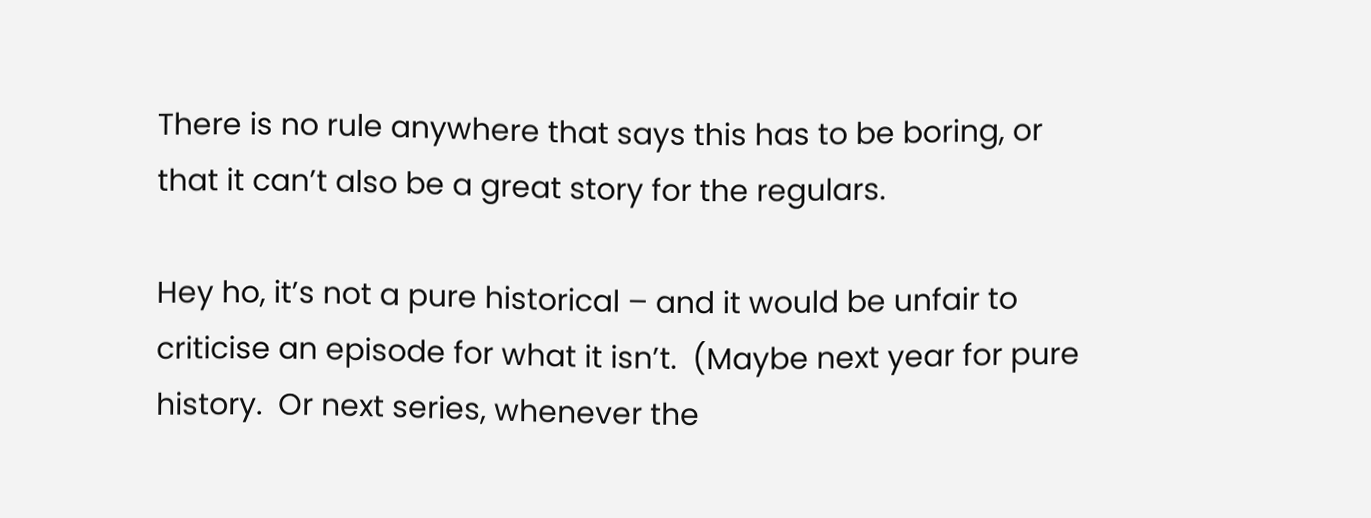There is no rule anywhere that says this has to be boring, or that it can’t also be a great story for the regulars.

Hey ho, it’s not a pure historical – and it would be unfair to criticise an episode for what it isn’t.  (Maybe next year for pure history.  Or next series, whenever the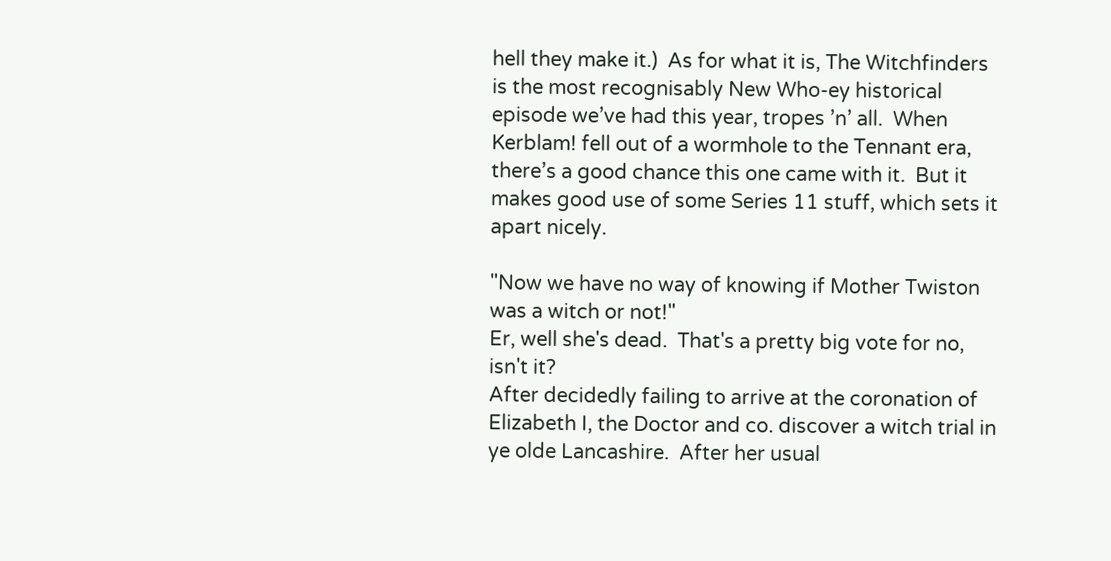hell they make it.)  As for what it is, The Witchfinders is the most recognisably New Who-ey historical episode we’ve had this year, tropes ’n’ all.  When Kerblam! fell out of a wormhole to the Tennant era, there’s a good chance this one came with it.  But it makes good use of some Series 11 stuff, which sets it apart nicely.

"Now we have no way of knowing if Mother Twiston was a witch or not!"
Er, well she's dead.  That's a pretty big vote for no, isn't it?
After decidedly failing to arrive at the coronation of Elizabeth I, the Doctor and co. discover a witch trial in ye olde Lancashire.  After her usual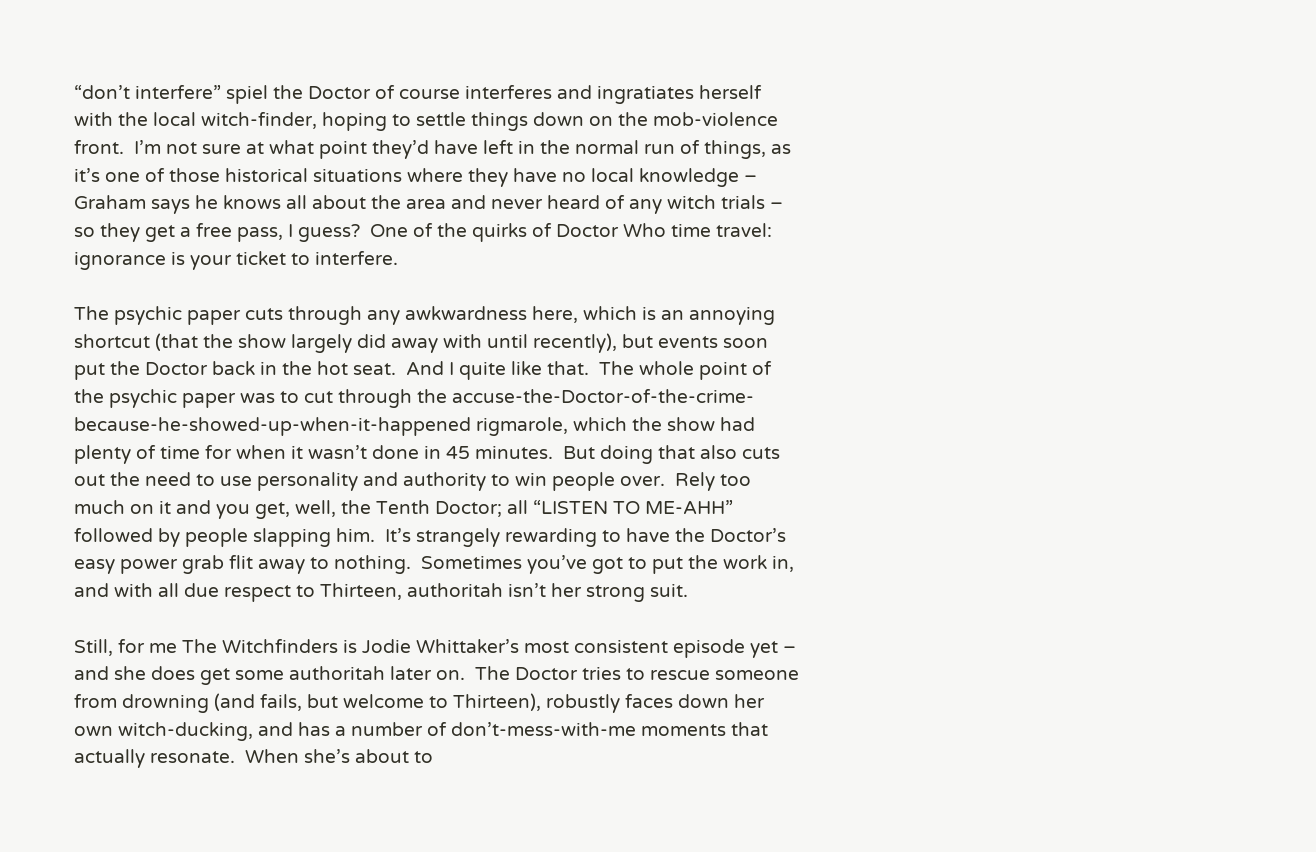“don’t interfere” spiel the Doctor of course interferes and ingratiates herself with the local witch-finder, hoping to settle things down on the mob-violence front.  I’m not sure at what point they’d have left in the normal run of things, as it’s one of those historical situations where they have no local knowledge – Graham says he knows all about the area and never heard of any witch trials – so they get a free pass, I guess?  One of the quirks of Doctor Who time travel: ignorance is your ticket to interfere.

The psychic paper cuts through any awkwardness here, which is an annoying shortcut (that the show largely did away with until recently), but events soon put the Doctor back in the hot seat.  And I quite like that.  The whole point of the psychic paper was to cut through the accuse-the-Doctor-of-the-crime-because-he-showed-up-when-it-happened rigmarole, which the show had plenty of time for when it wasn’t done in 45 minutes.  But doing that also cuts out the need to use personality and authority to win people over.  Rely too much on it and you get, well, the Tenth Doctor; all “LISTEN TO ME-AHH” followed by people slapping him.  It’s strangely rewarding to have the Doctor’s easy power grab flit away to nothing.  Sometimes you’ve got to put the work in, and with all due respect to Thirteen, authoritah isn’t her strong suit.

Still, for me The Witchfinders is Jodie Whittaker’s most consistent episode yet – and she does get some authoritah later on.  The Doctor tries to rescue someone from drowning (and fails, but welcome to Thirteen), robustly faces down her own witch-ducking, and has a number of don’t-mess-with-me moments that actually resonate.  When she’s about to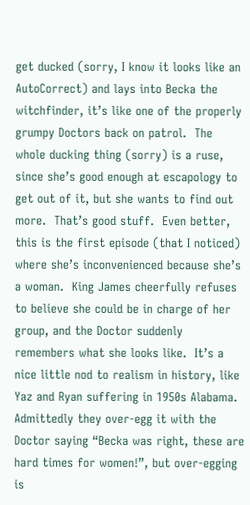get ducked (sorry, I know it looks like an AutoCorrect) and lays into Becka the witchfinder, it’s like one of the properly grumpy Doctors back on patrol.  The whole ducking thing (sorry) is a ruse, since she’s good enough at escapology to get out of it, but she wants to find out more.  That’s good stuff.  Even better, this is the first episode (that I noticed) where she’s inconvenienced because she’s a woman.  King James cheerfully refuses to believe she could be in charge of her group, and the Doctor suddenly remembers what she looks like.  It’s a nice little nod to realism in history, like Yaz and Ryan suffering in 1950s Alabama.  Admittedly they over-egg it with the Doctor saying “Becka was right, these are hard times for women!”, but over-egging is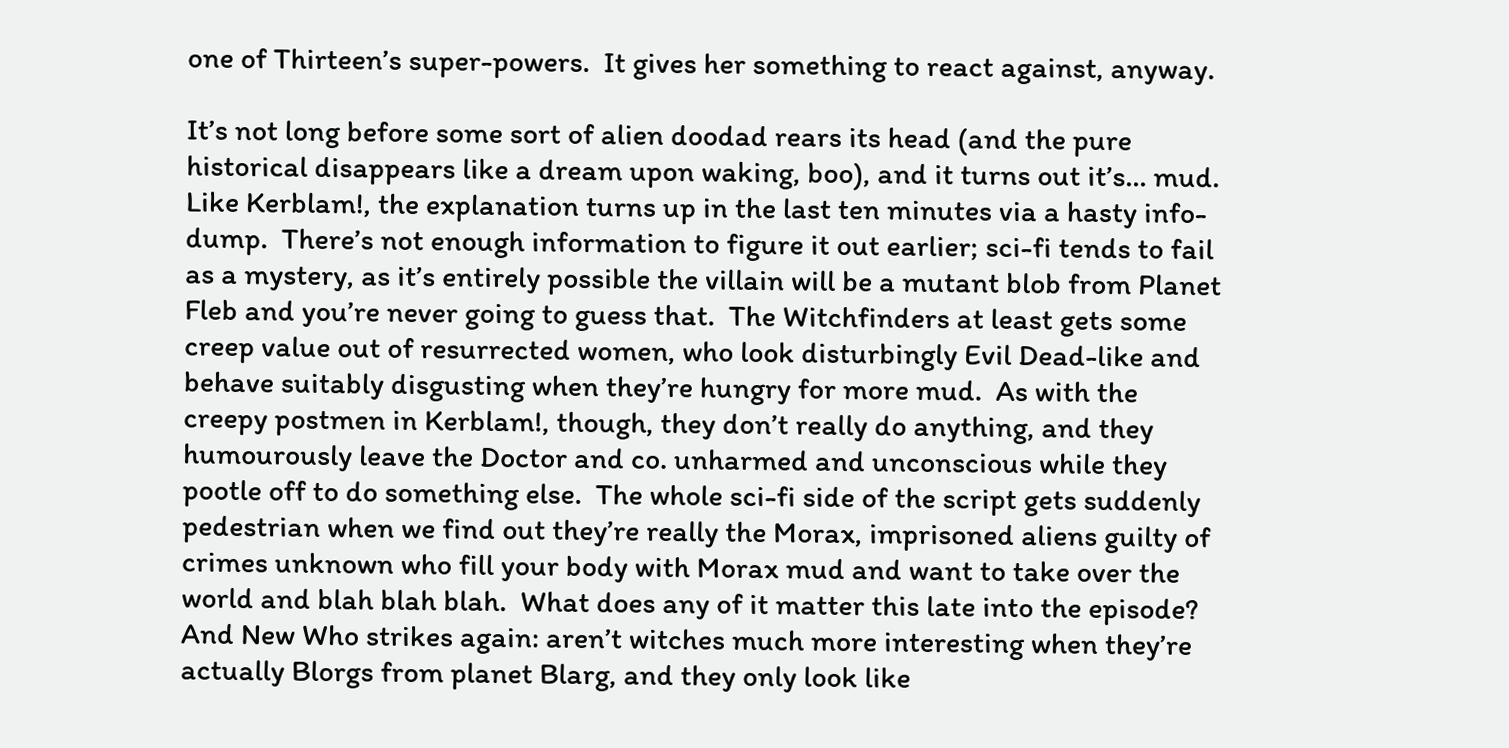one of Thirteen’s super-powers.  It gives her something to react against, anyway.

It’s not long before some sort of alien doodad rears its head (and the pure historical disappears like a dream upon waking, boo), and it turns out it’s… mud.  Like Kerblam!, the explanation turns up in the last ten minutes via a hasty info-dump.  There’s not enough information to figure it out earlier; sci-fi tends to fail as a mystery, as it’s entirely possible the villain will be a mutant blob from Planet Fleb and you’re never going to guess that.  The Witchfinders at least gets some creep value out of resurrected women, who look disturbingly Evil Dead-like and behave suitably disgusting when they’re hungry for more mud.  As with the creepy postmen in Kerblam!, though, they don’t really do anything, and they humourously leave the Doctor and co. unharmed and unconscious while they pootle off to do something else.  The whole sci-fi side of the script gets suddenly pedestrian when we find out they’re really the Morax, imprisoned aliens guilty of crimes unknown who fill your body with Morax mud and want to take over the world and blah blah blah.  What does any of it matter this late into the episode?  And New Who strikes again: aren’t witches much more interesting when they’re actually Blorgs from planet Blarg, and they only look like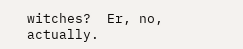witches?  Er, no, actually.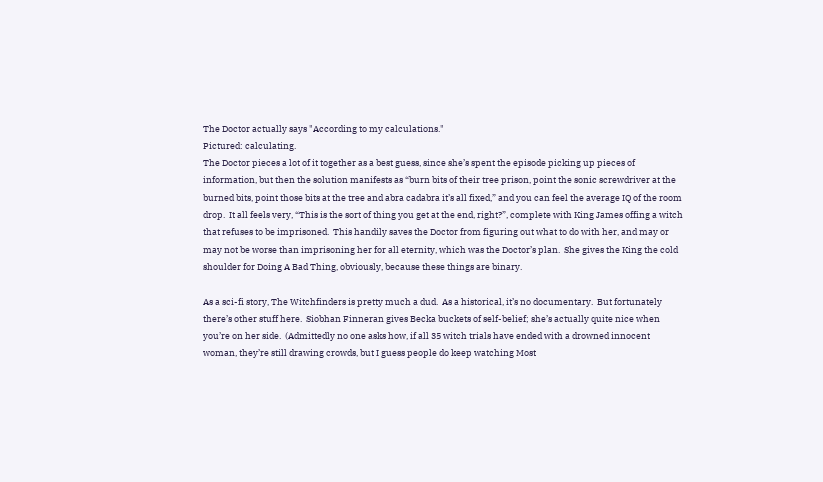The Doctor actually says "According to my calculations."
Pictured: calculating.
The Doctor pieces a lot of it together as a best guess, since she’s spent the episode picking up pieces of information, but then the solution manifests as “burn bits of their tree prison, point the sonic screwdriver at the burned bits, point those bits at the tree and abra cadabra it’s all fixed,” and you can feel the average IQ of the room drop.  It all feels very, “This is the sort of thing you get at the end, right?”, complete with King James offing a witch that refuses to be imprisoned.  This handily saves the Doctor from figuring out what to do with her, and may or may not be worse than imprisoning her for all eternity, which was the Doctor’s plan.  She gives the King the cold shoulder for Doing A Bad Thing, obviously, because these things are binary.

As a sci-fi story, The Witchfinders is pretty much a dud.  As a historical, it’s no documentary.  But fortunately there’s other stuff here.  Siobhan Finneran gives Becka buckets of self-belief; she’s actually quite nice when you’re on her side.  (Admittedly no one asks how, if all 35 witch trials have ended with a drowned innocent woman, they’re still drawing crowds, but I guess people do keep watching Most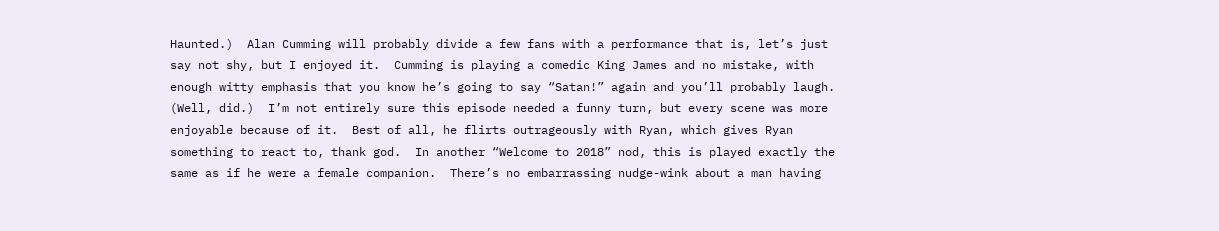Haunted.)  Alan Cumming will probably divide a few fans with a performance that is, let’s just say not shy, but I enjoyed it.  Cumming is playing a comedic King James and no mistake, with enough witty emphasis that you know he’s going to say “Satan!” again and you’ll probably laugh.  (Well, did.)  I’m not entirely sure this episode needed a funny turn, but every scene was more enjoyable because of it.  Best of all, he flirts outrageously with Ryan, which gives Ryan something to react to, thank god.  In another “Welcome to 2018” nod, this is played exactly the same as if he were a female companion.  There’s no embarrassing nudge-wink about a man having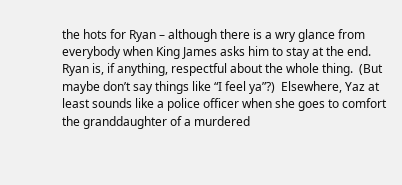the hots for Ryan – although there is a wry glance from everybody when King James asks him to stay at the end.  Ryan is, if anything, respectful about the whole thing.  (But maybe don’t say things like “I feel ya”?)  Elsewhere, Yaz at least sounds like a police officer when she goes to comfort the granddaughter of a murdered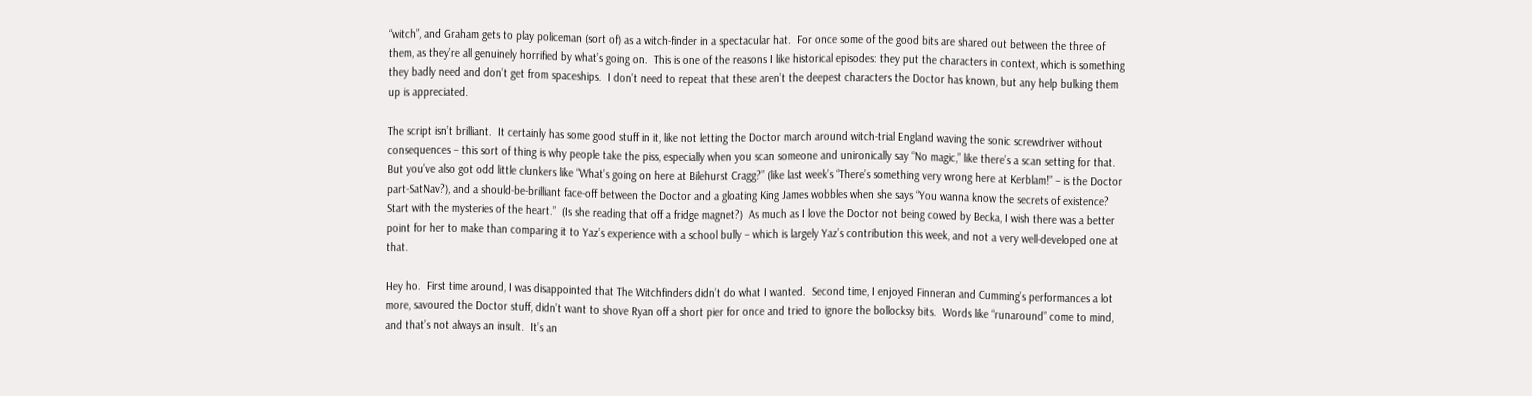“witch”, and Graham gets to play policeman (sort of) as a witch-finder in a spectacular hat.  For once some of the good bits are shared out between the three of them, as they’re all genuinely horrified by what’s going on.  This is one of the reasons I like historical episodes: they put the characters in context, which is something they badly need and don’t get from spaceships.  I don’t need to repeat that these aren’t the deepest characters the Doctor has known, but any help bulking them up is appreciated.

The script isn’t brilliant.  It certainly has some good stuff in it, like not letting the Doctor march around witch-trial England waving the sonic screwdriver without consequences – this sort of thing is why people take the piss, especially when you scan someone and unironically say “No magic,” like there’s a scan setting for that.  But you’ve also got odd little clunkers like “What’s going on here at Bilehurst Cragg?” (like last week’s “There’s something very wrong here at Kerblam!” – is the Doctor part-SatNav?), and a should-be-brilliant face-off between the Doctor and a gloating King James wobbles when she says “You wanna know the secrets of existence?  Start with the mysteries of the heart.”  (Is she reading that off a fridge magnet?)  As much as I love the Doctor not being cowed by Becka, I wish there was a better point for her to make than comparing it to Yaz’s experience with a school bully – which is largely Yaz’s contribution this week, and not a very well-developed one at that.

Hey ho.  First time around, I was disappointed that The Witchfinders didn’t do what I wanted.  Second time, I enjoyed Finneran and Cumming’s performances a lot more, savoured the Doctor stuff, didn’t want to shove Ryan off a short pier for once and tried to ignore the bollocksy bits.  Words like “runaround” come to mind, and that’s not always an insult.  It’s an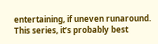entertaining, if uneven runaround.  This series, it’s probably best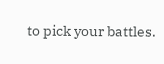to pick your battles.